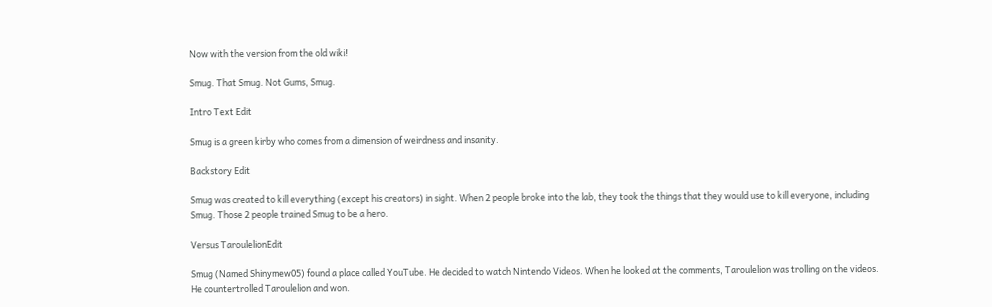Now with the version from the old wiki!

Smug. That Smug. Not Gums, Smug.

Intro Text Edit

Smug is a green kirby who comes from a dimension of weirdness and insanity.

Backstory Edit

Smug was created to kill everything (except his creators) in sight. When 2 people broke into the lab, they took the things that they would use to kill everyone, including Smug. Those 2 people trained Smug to be a hero.

Versus TaroulelionEdit

Smug (Named Shinymew05) found a place called YouTube. He decided to watch Nintendo Videos. When he looked at the comments, Taroulelion was trolling on the videos. He countertrolled Taroulelion and won.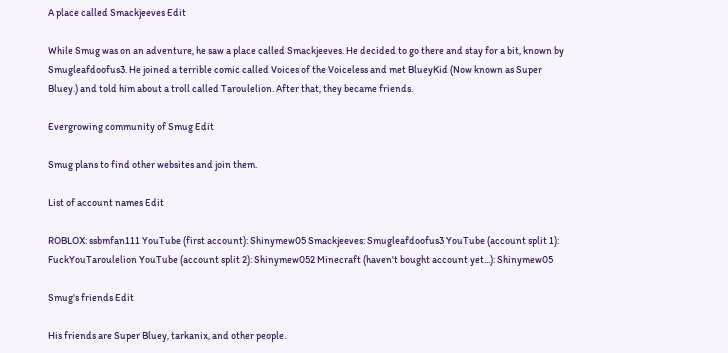A place called Smackjeeves Edit

While Smug was on an adventure, he saw a place called Smackjeeves. He decided to go there and stay for a bit, known by Smugleafdoofus3. He joined a terrible comic called Voices of the Voiceless and met BlueyKid (Now known as Super Bluey.) and told him about a troll called Taroulelion. After that, they became friends.

Evergrowing community of Smug Edit

Smug plans to find other websites and join them.

List of account names Edit

ROBLOX: ssbmfan111 YouTube (first account): Shinymew05 Smackjeeves: Smugleafdoofus3 YouTube (account split 1): FuckYouTaroulelion YouTube (account split 2): Shinymew052 Minecraft (haven't bought account yet...): Shinymew05

Smug's friends Edit

His friends are Super Bluey, tarkanix, and other people.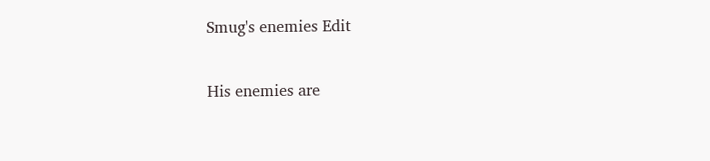Smug's enemies Edit

His enemies are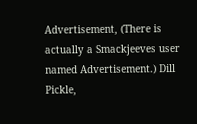Advertisement, (There is actually a Smackjeeves user named Advertisement.) Dill Pickle,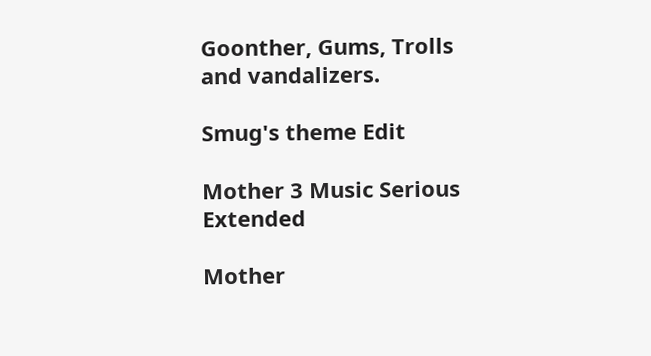Goonther, Gums, Trolls and vandalizers.

Smug's theme Edit

Mother 3 Music Serious Extended

Mother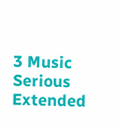3 Music Serious Extended